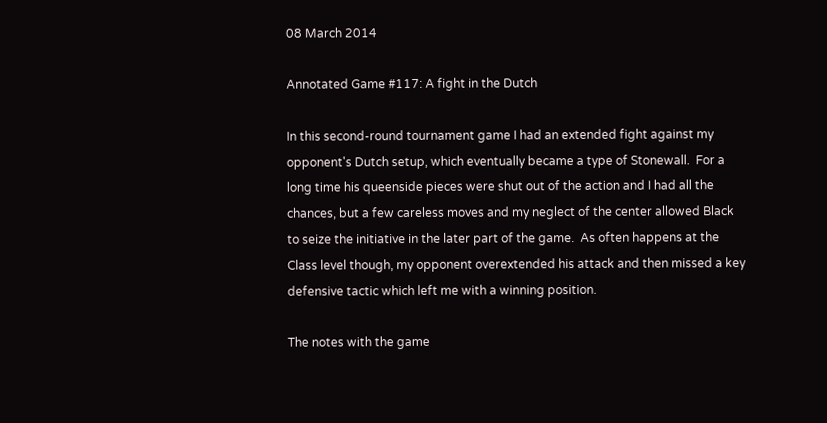08 March 2014

Annotated Game #117: A fight in the Dutch

In this second-round tournament game I had an extended fight against my opponent's Dutch setup, which eventually became a type of Stonewall.  For a long time his queenside pieces were shut out of the action and I had all the chances, but a few careless moves and my neglect of the center allowed Black to seize the initiative in the later part of the game.  As often happens at the Class level though, my opponent overextended his attack and then missed a key defensive tactic which left me with a winning position.

The notes with the game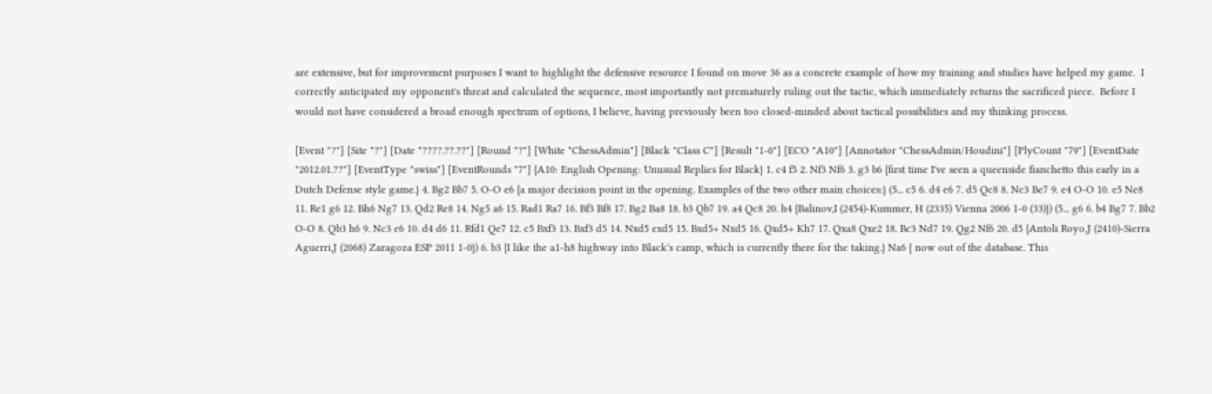are extensive, but for improvement purposes I want to highlight the defensive resource I found on move 36 as a concrete example of how my training and studies have helped my game.  I correctly anticipated my opponent's threat and calculated the sequence, most importantly not prematurely ruling out the tactic, which immediately returns the sacrificed piece.  Before I would not have considered a broad enough spectrum of options, I believe, having previously been too closed-minded about tactical possibilities and my thinking process.

[Event "?"] [Site "?"] [Date "????.??.??"] [Round "?"] [White "ChessAdmin"] [Black "Class C"] [Result "1-0"] [ECO "A10"] [Annotator "ChessAdmin/Houdini"] [PlyCount "79"] [EventDate "2012.01.??"] [EventType "swiss"] [EventRounds "7"] {A10: English Opening: Unusual Replies for Black} 1. c4 f5 2. Nf3 Nf6 3. g3 b6 {first time I've seen a queenside fianchetto this early in a Dutch Defense style game.} 4. Bg2 Bb7 5. O-O e6 {a major decision point in the opening. Examples of the two other main choices:} (5... c5 6. d4 e6 7. d5 Qc8 8. Nc3 Be7 9. e4 O-O 10. e5 Ne8 11. Re1 g6 12. Bh6 Ng7 13. Qd2 Re8 14. Ng5 a6 15. Rad1 Ra7 16. Bf3 Bf8 17. Bg2 Ba8 18. b3 Qb7 19. a4 Qc8 20. h4 {Balinov,I (2454)-Kummer, H (2335) Vienna 2006 1-0 (33)}) (5... g6 6. b4 Bg7 7. Bb2 O-O 8. Qb3 h6 9. Nc3 e6 10. d4 d6 11. Rfd1 Qe7 12. c5 Bxf3 13. Bxf3 d5 14. Nxd5 exd5 15. Bxd5+ Nxd5 16. Qxd5+ Kh7 17. Qxa8 Qxe2 18. Bc3 Nd7 19. Qg2 Nf6 20. d5 {Antoli Royo,J (2410)-Sierra Aguerri,J (2068) Zaragoza ESP 2011 1-0}) 6. b3 {I like the a1-h8 highway into Black's camp, which is currently there for the taking.} Na6 { now out of the database. This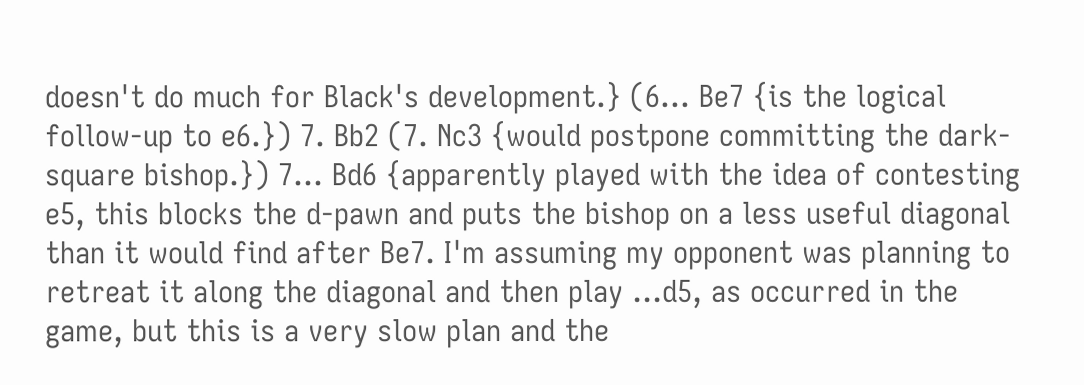doesn't do much for Black's development.} (6... Be7 {is the logical follow-up to e6.}) 7. Bb2 (7. Nc3 {would postpone committing the dark-square bishop.}) 7... Bd6 {apparently played with the idea of contesting e5, this blocks the d-pawn and puts the bishop on a less useful diagonal than it would find after Be7. I'm assuming my opponent was planning to retreat it along the diagonal and then play ...d5, as occurred in the game, but this is a very slow plan and the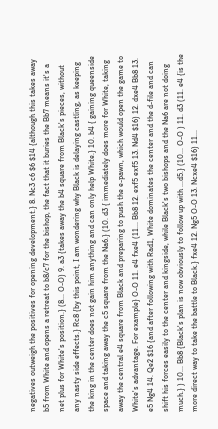negatives outweigh the positives for opening development.} 8. Nc3 c6 $6 $14 {although this takes away b5 from White and opens a retreat to b8/c7 for the bishop, the fact that it buries the Bb7 means it's a net plus for White's position.} (8... O-O) 9. a3 {takes away the b4 square from Black's pieces, without any nasty side effects.} Rc8 {by this point, I am wondering why Black is delaying castling, as keeping the king in the center does not gain him anything and can only help White.} 10. b4 { gaining queenside space and taking away the c5 square from the Na6.} (10. d3 { immediately does more for White, taking away the central e4 square from Black and preparing to push the e-pawn, which would open the game to White's advantage. For example} O-O 11. e4 fxe4 (11... Bb8 12. exf5 exf5 13. Nd4 $16) 12. dxe4 Bb8 13. e5 Ng4 14. Qe2 $16 {and after following with Rad1, White dominates the center and the d-file and can shift his forces easily to the center and kingside, while Black's two bishops and the Na6 are not doing much.} ) 10... Bb8 {Black's plan is now obviously to follow up with ...d5.} (10... O-O ) 11. d3 (11. e4 {is the more direct way to take the battle to Black.} fxe4 12. Ng5 O-O 13. Ncxe4 $16) 11...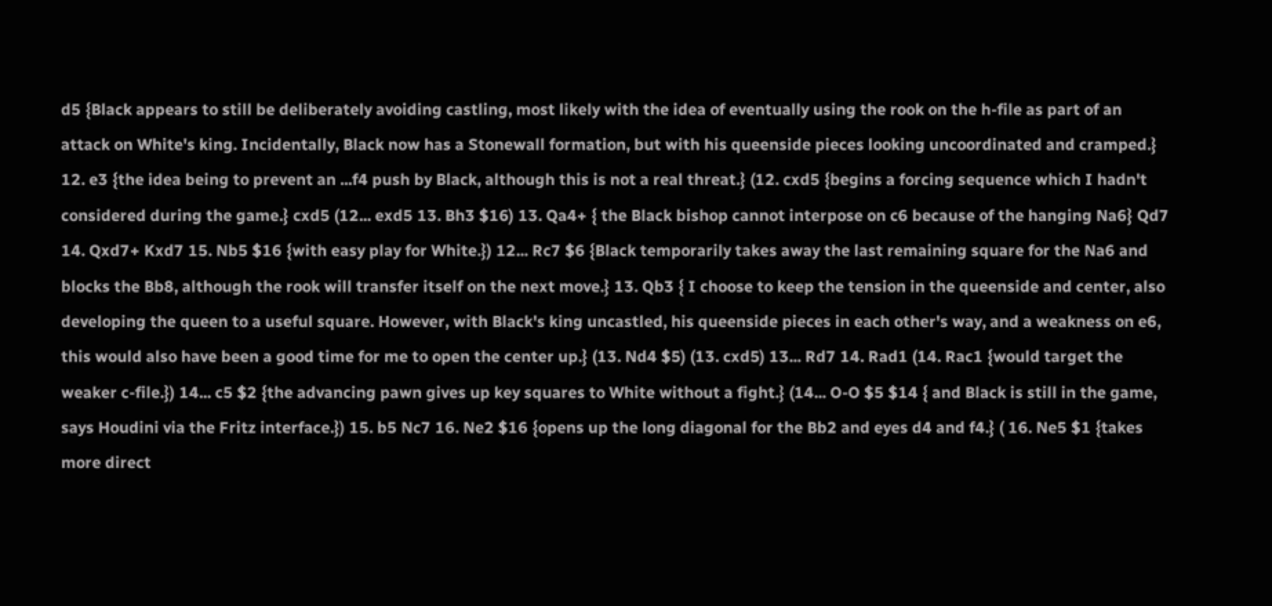d5 {Black appears to still be deliberately avoiding castling, most likely with the idea of eventually using the rook on the h-file as part of an attack on White's king. Incidentally, Black now has a Stonewall formation, but with his queenside pieces looking uncoordinated and cramped.} 12. e3 {the idea being to prevent an ...f4 push by Black, although this is not a real threat.} (12. cxd5 {begins a forcing sequence which I hadn't considered during the game.} cxd5 (12... exd5 13. Bh3 $16) 13. Qa4+ { the Black bishop cannot interpose on c6 because of the hanging Na6} Qd7 14. Qxd7+ Kxd7 15. Nb5 $16 {with easy play for White.}) 12... Rc7 $6 {Black temporarily takes away the last remaining square for the Na6 and blocks the Bb8, although the rook will transfer itself on the next move.} 13. Qb3 { I choose to keep the tension in the queenside and center, also developing the queen to a useful square. However, with Black's king uncastled, his queenside pieces in each other's way, and a weakness on e6, this would also have been a good time for me to open the center up.} (13. Nd4 $5) (13. cxd5) 13... Rd7 14. Rad1 (14. Rac1 {would target the weaker c-file.}) 14... c5 $2 {the advancing pawn gives up key squares to White without a fight.} (14... O-O $5 $14 { and Black is still in the game, says Houdini via the Fritz interface.}) 15. b5 Nc7 16. Ne2 $16 {opens up the long diagonal for the Bb2 and eyes d4 and f4.} ( 16. Ne5 $1 {takes more direct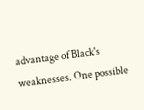advantage of Black's weaknesses. One possible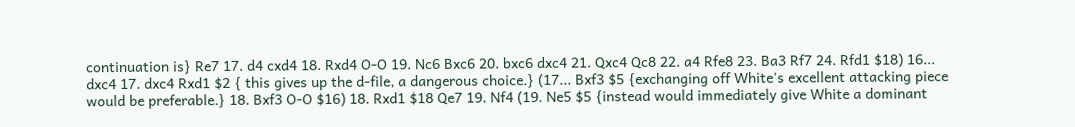continuation is} Re7 17. d4 cxd4 18. Rxd4 O-O 19. Nc6 Bxc6 20. bxc6 dxc4 21. Qxc4 Qc8 22. a4 Rfe8 23. Ba3 Rf7 24. Rfd1 $18) 16... dxc4 17. dxc4 Rxd1 $2 { this gives up the d-file, a dangerous choice.} (17... Bxf3 $5 {exchanging off White's excellent attacking piece would be preferable.} 18. Bxf3 O-O $16) 18. Rxd1 $18 Qe7 19. Nf4 (19. Ne5 $5 {instead would immediately give White a dominant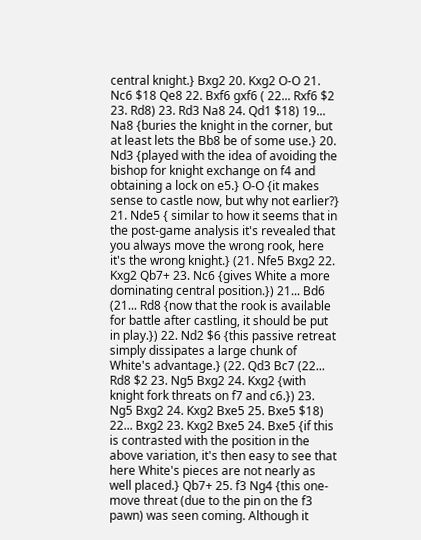central knight.} Bxg2 20. Kxg2 O-O 21. Nc6 $18 Qe8 22. Bxf6 gxf6 ( 22... Rxf6 $2 23. Rd8) 23. Rd3 Na8 24. Qd1 $18) 19... Na8 {buries the knight in the corner, but at least lets the Bb8 be of some use.} 20. Nd3 {played with the idea of avoiding the bishop for knight exchange on f4 and obtaining a lock on e5.} O-O {it makes sense to castle now, but why not earlier?} 21. Nde5 { similar to how it seems that in the post-game analysis it's revealed that you always move the wrong rook, here it's the wrong knight.} (21. Nfe5 Bxg2 22. Kxg2 Qb7+ 23. Nc6 {gives White a more dominating central position.}) 21... Bd6 (21... Rd8 {now that the rook is available for battle after castling, it should be put in play.}) 22. Nd2 $6 {this passive retreat simply dissipates a large chunk of White's advantage.} (22. Qd3 Bc7 (22... Rd8 $2 23. Ng5 Bxg2 24. Kxg2 {with knight fork threats on f7 and c6.}) 23. Ng5 Bxg2 24. Kxg2 Bxe5 25. Bxe5 $18) 22... Bxg2 23. Kxg2 Bxe5 24. Bxe5 {if this is contrasted with the position in the above variation, it's then easy to see that here White's pieces are not nearly as well placed.} Qb7+ 25. f3 Ng4 {this one-move threat (due to the pin on the f3 pawn) was seen coming. Although it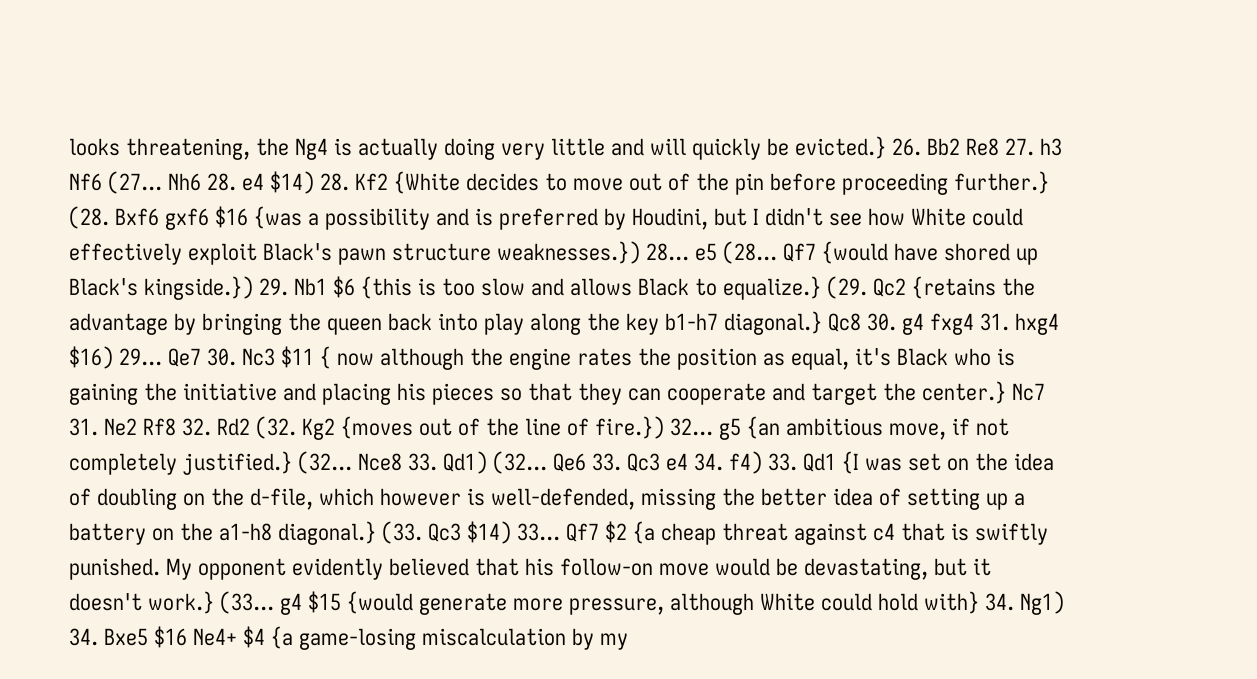looks threatening, the Ng4 is actually doing very little and will quickly be evicted.} 26. Bb2 Re8 27. h3 Nf6 (27... Nh6 28. e4 $14) 28. Kf2 {White decides to move out of the pin before proceeding further.} (28. Bxf6 gxf6 $16 {was a possibility and is preferred by Houdini, but I didn't see how White could effectively exploit Black's pawn structure weaknesses.}) 28... e5 (28... Qf7 {would have shored up Black's kingside.}) 29. Nb1 $6 {this is too slow and allows Black to equalize.} (29. Qc2 {retains the advantage by bringing the queen back into play along the key b1-h7 diagonal.} Qc8 30. g4 fxg4 31. hxg4 $16) 29... Qe7 30. Nc3 $11 { now although the engine rates the position as equal, it's Black who is gaining the initiative and placing his pieces so that they can cooperate and target the center.} Nc7 31. Ne2 Rf8 32. Rd2 (32. Kg2 {moves out of the line of fire.}) 32... g5 {an ambitious move, if not completely justified.} (32... Nce8 33. Qd1) (32... Qe6 33. Qc3 e4 34. f4) 33. Qd1 {I was set on the idea of doubling on the d-file, which however is well-defended, missing the better idea of setting up a battery on the a1-h8 diagonal.} (33. Qc3 $14) 33... Qf7 $2 {a cheap threat against c4 that is swiftly punished. My opponent evidently believed that his follow-on move would be devastating, but it doesn't work.} (33... g4 $15 {would generate more pressure, although White could hold with} 34. Ng1) 34. Bxe5 $16 Ne4+ $4 {a game-losing miscalculation by my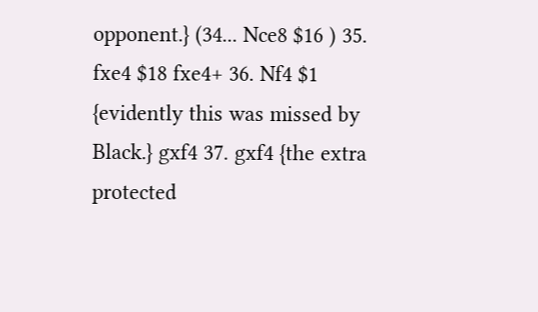opponent.} (34... Nce8 $16 ) 35. fxe4 $18 fxe4+ 36. Nf4 $1 {evidently this was missed by Black.} gxf4 37. gxf4 {the extra protected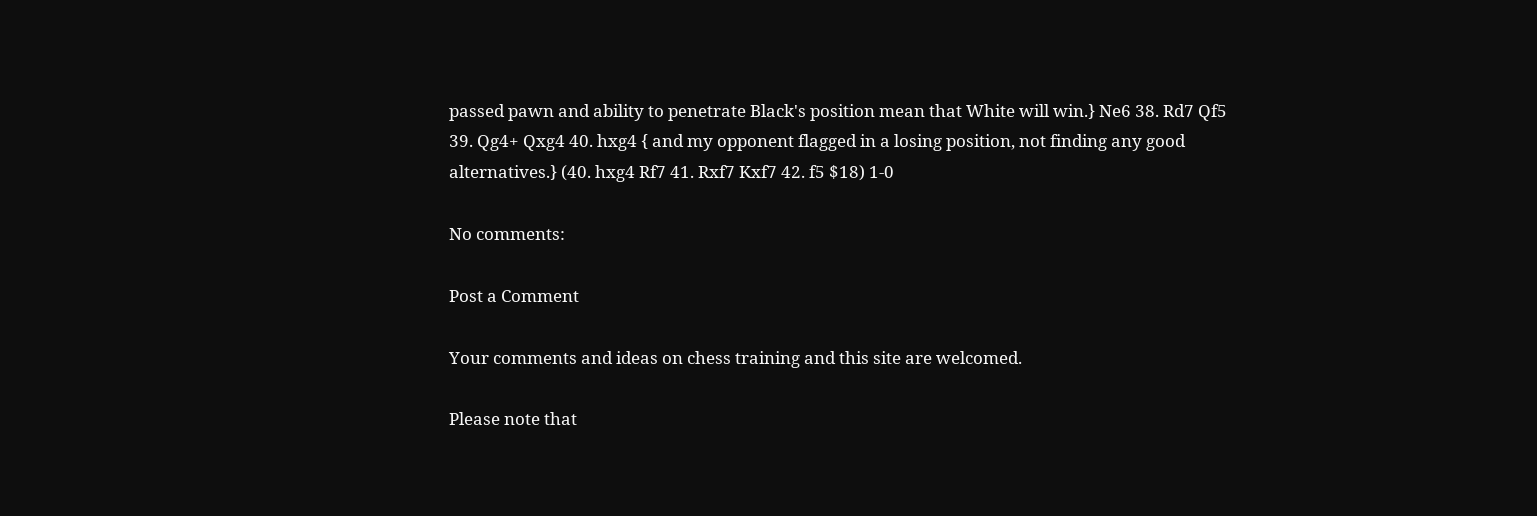passed pawn and ability to penetrate Black's position mean that White will win.} Ne6 38. Rd7 Qf5 39. Qg4+ Qxg4 40. hxg4 { and my opponent flagged in a losing position, not finding any good alternatives.} (40. hxg4 Rf7 41. Rxf7 Kxf7 42. f5 $18) 1-0

No comments:

Post a Comment

Your comments and ideas on chess training and this site are welcomed.

Please note that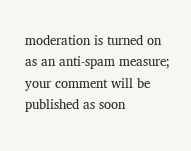moderation is turned on as an anti-spam measure; your comment will be published as soon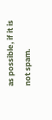as possible, if it is not spam.